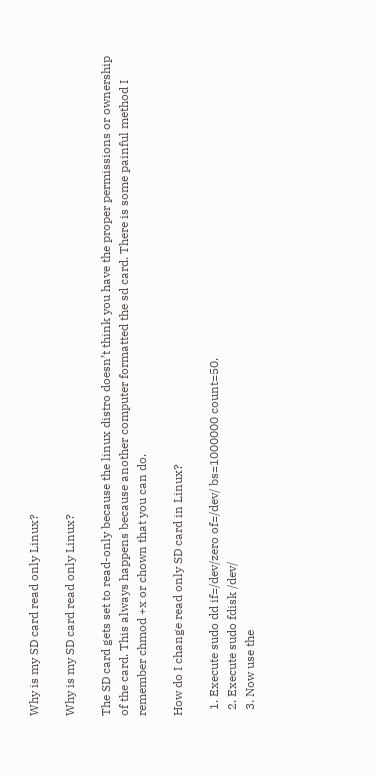Why is my SD card read only Linux?

Why is my SD card read only Linux?

The SD card gets set to read-only because the linux distro doesn’t think you have the proper permissions or ownership of the card. This always happens because another computer formatted the sd card. There is some painful method I remember chmod +x or chown that you can do.

How do I change read only SD card in Linux?

  1. Execute sudo dd if=/dev/zero of=/dev/ bs=1000000 count=50.
  2. Execute sudo fdisk /dev/
  3. Now use the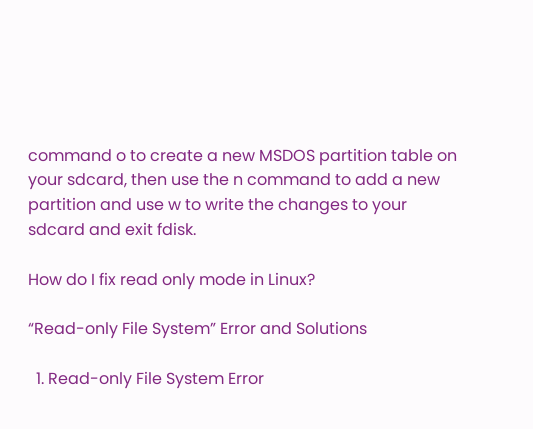command o to create a new MSDOS partition table on your sdcard, then use the n command to add a new partition and use w to write the changes to your sdcard and exit fdisk.

How do I fix read only mode in Linux?

“Read-only File System” Error and Solutions

  1. Read-only File System Error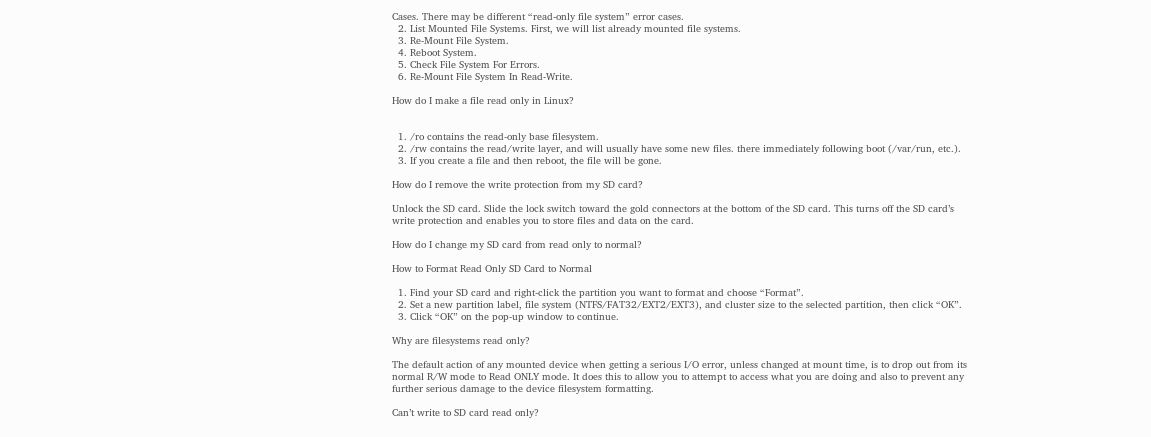Cases. There may be different “read-only file system” error cases.
  2. List Mounted File Systems. First, we will list already mounted file systems.
  3. Re-Mount File System.
  4. Reboot System.
  5. Check File System For Errors.
  6. Re-Mount File System In Read-Write.

How do I make a file read only in Linux?


  1. /ro contains the read-only base filesystem.
  2. /rw contains the read/write layer, and will usually have some new files. there immediately following boot (/var/run, etc.).
  3. If you create a file and then reboot, the file will be gone.

How do I remove the write protection from my SD card?

Unlock the SD card. Slide the lock switch toward the gold connectors at the bottom of the SD card. This turns off the SD card’s write protection and enables you to store files and data on the card.

How do I change my SD card from read only to normal?

How to Format Read Only SD Card to Normal

  1. Find your SD card and right-click the partition you want to format and choose “Format”.
  2. Set a new partition label, file system (NTFS/FAT32/EXT2/EXT3), and cluster size to the selected partition, then click “OK”.
  3. Click “OK” on the pop-up window to continue.

Why are filesystems read only?

The default action of any mounted device when getting a serious I/O error, unless changed at mount time, is to drop out from its normal R/W mode to Read ONLY mode. It does this to allow you to attempt to access what you are doing and also to prevent any further serious damage to the device filesystem formatting.

Can’t write to SD card read only?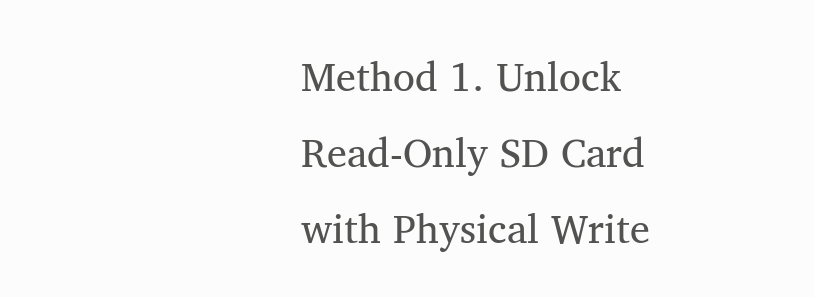Method 1. Unlock Read-Only SD Card with Physical Write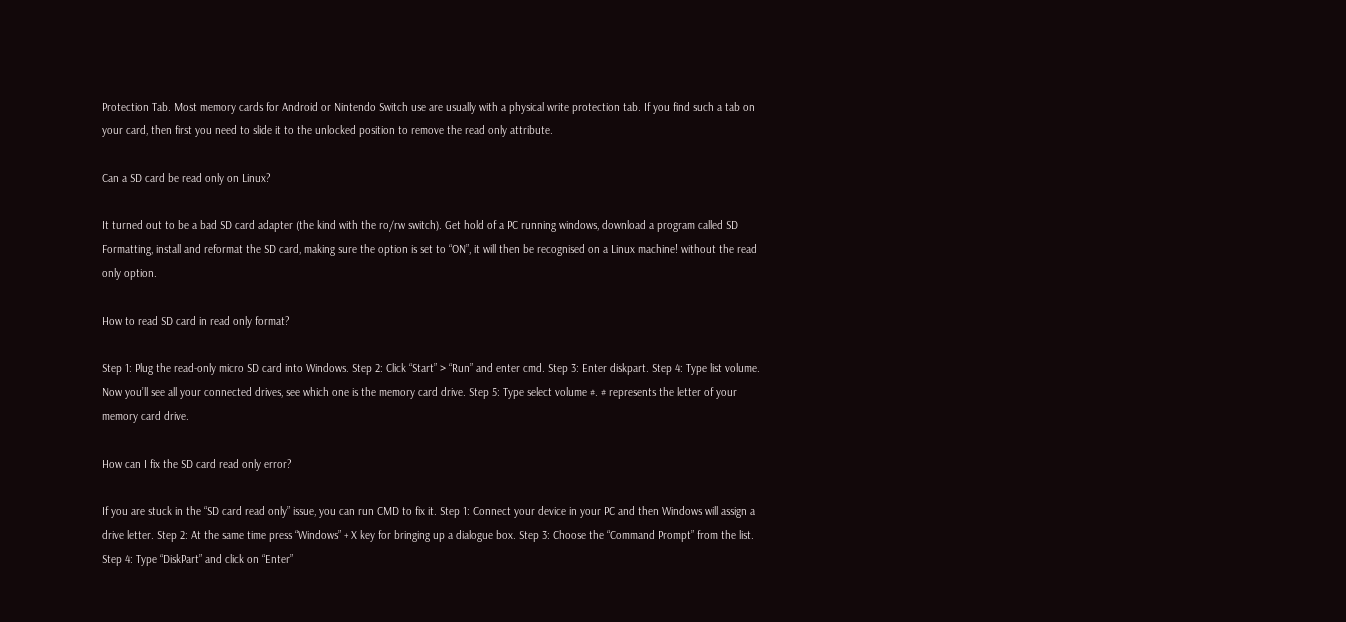Protection Tab. Most memory cards for Android or Nintendo Switch use are usually with a physical write protection tab. If you find such a tab on your card, then first you need to slide it to the unlocked position to remove the read only attribute.

Can a SD card be read only on Linux?

It turned out to be a bad SD card adapter (the kind with the ro/rw switch). Get hold of a PC running windows, download a program called SD Formatting, install and reformat the SD card, making sure the option is set to “ON”, it will then be recognised on a Linux machine! without the read only option.

How to read SD card in read only format?

Step 1: Plug the read-only micro SD card into Windows. Step 2: Click “Start” > “Run” and enter cmd. Step 3: Enter diskpart. Step 4: Type list volume. Now you’ll see all your connected drives, see which one is the memory card drive. Step 5: Type select volume #. # represents the letter of your memory card drive.

How can I fix the SD card read only error?

If you are stuck in the “SD card read only” issue, you can run CMD to fix it. Step 1: Connect your device in your PC and then Windows will assign a drive letter. Step 2: At the same time press “Windows” + X key for bringing up a dialogue box. Step 3: Choose the “Command Prompt” from the list. Step 4: Type “DiskPart” and click on “Enter”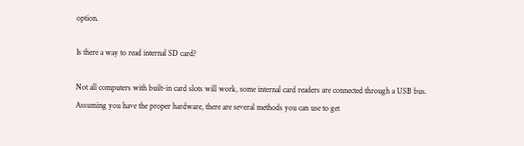option.

Is there a way to read internal SD card?

Not all computers with built-in card slots will work, some internal card readers are connected through a USB bus. Assuming you have the proper hardware, there are several methods you can use to get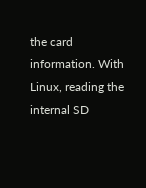the card information. With Linux, reading the internal SD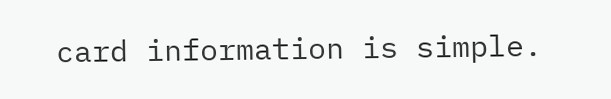card information is simple.